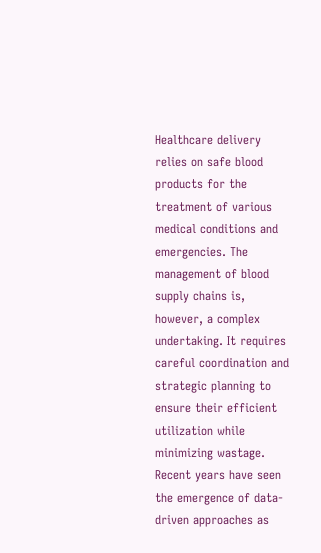Healthcare delivery relies on safe blood products for the treatment of various medical conditions and emergencies. The management of blood supply chains is, however, a complex undertaking. It requires careful coordination and strategic planning to ensure their efficient utilization while minimizing wastage. Recent years have seen the emergence of data-driven approaches as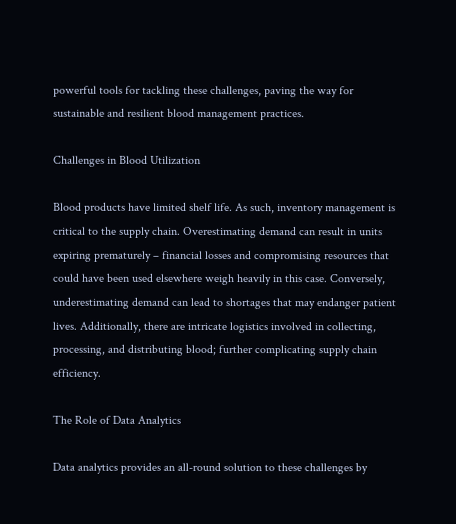powerful tools for tackling these challenges, paving the way for sustainable and resilient blood management practices.

Challenges in Blood Utilization

Blood products have limited shelf life. As such, inventory management is critical to the supply chain. Overestimating demand can result in units expiring prematurely – financial losses and compromising resources that could have been used elsewhere weigh heavily in this case. Conversely, underestimating demand can lead to shortages that may endanger patient lives. Additionally, there are intricate logistics involved in collecting, processing, and distributing blood; further complicating supply chain efficiency.

The Role of Data Analytics

Data analytics provides an all-round solution to these challenges by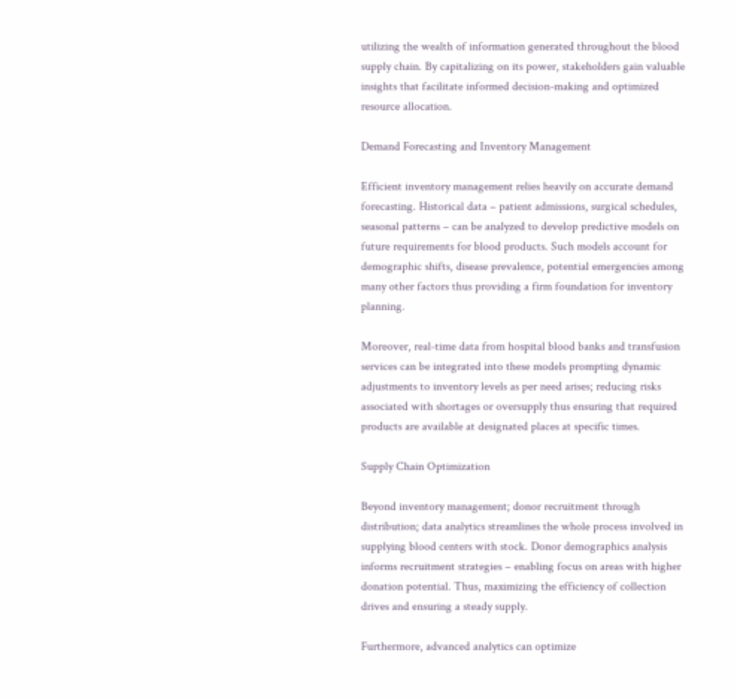utilizing the wealth of information generated throughout the blood supply chain. By capitalizing on its power, stakeholders gain valuable insights that facilitate informed decision-making and optimized resource allocation.

Demand Forecasting and Inventory Management

Efficient inventory management relies heavily on accurate demand forecasting. Historical data – patient admissions, surgical schedules, seasonal patterns – can be analyzed to develop predictive models on future requirements for blood products. Such models account for demographic shifts, disease prevalence, potential emergencies among many other factors thus providing a firm foundation for inventory planning.

Moreover, real-time data from hospital blood banks and transfusion services can be integrated into these models prompting dynamic adjustments to inventory levels as per need arises; reducing risks associated with shortages or oversupply thus ensuring that required products are available at designated places at specific times.

Supply Chain Optimization

Beyond inventory management; donor recruitment through distribution; data analytics streamlines the whole process involved in supplying blood centers with stock. Donor demographics analysis informs recruitment strategies – enabling focus on areas with higher donation potential. Thus, maximizing the efficiency of collection drives and ensuring a steady supply.

Furthermore, advanced analytics can optimize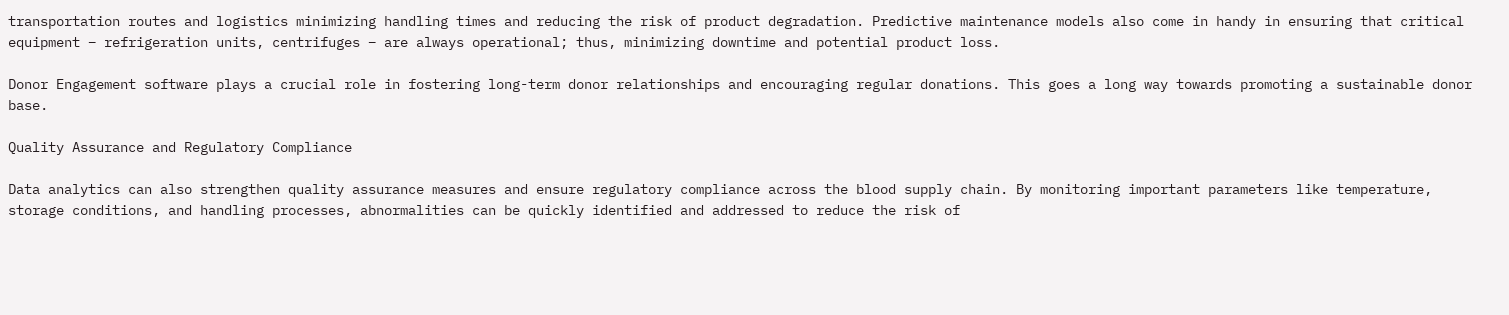transportation routes and logistics minimizing handling times and reducing the risk of product degradation. Predictive maintenance models also come in handy in ensuring that critical equipment – refrigeration units, centrifuges – are always operational; thus, minimizing downtime and potential product loss.

Donor Engagement software plays a crucial role in fostering long-term donor relationships and encouraging regular donations. This goes a long way towards promoting a sustainable donor base.

Quality Assurance and Regulatory Compliance

Data analytics can also strengthen quality assurance measures and ensure regulatory compliance across the blood supply chain. By monitoring important parameters like temperature, storage conditions, and handling processes, abnormalities can be quickly identified and addressed to reduce the risk of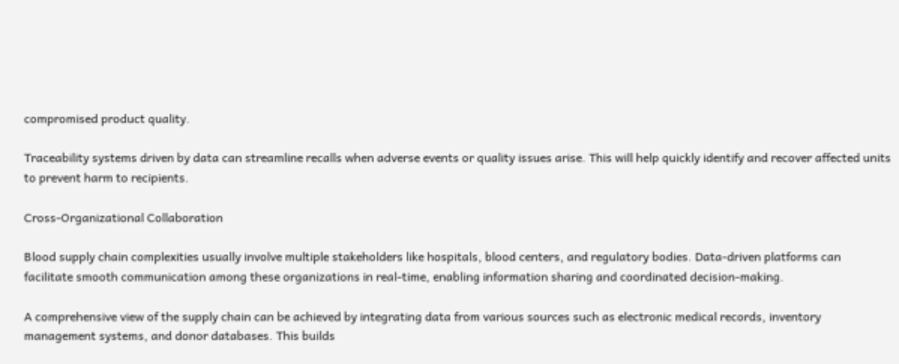compromised product quality.

Traceability systems driven by data can streamline recalls when adverse events or quality issues arise. This will help quickly identify and recover affected units to prevent harm to recipients.

Cross-Organizational Collaboration

Blood supply chain complexities usually involve multiple stakeholders like hospitals, blood centers, and regulatory bodies. Data-driven platforms can facilitate smooth communication among these organizations in real-time, enabling information sharing and coordinated decision-making.

A comprehensive view of the supply chain can be achieved by integrating data from various sources such as electronic medical records, inventory management systems, and donor databases. This builds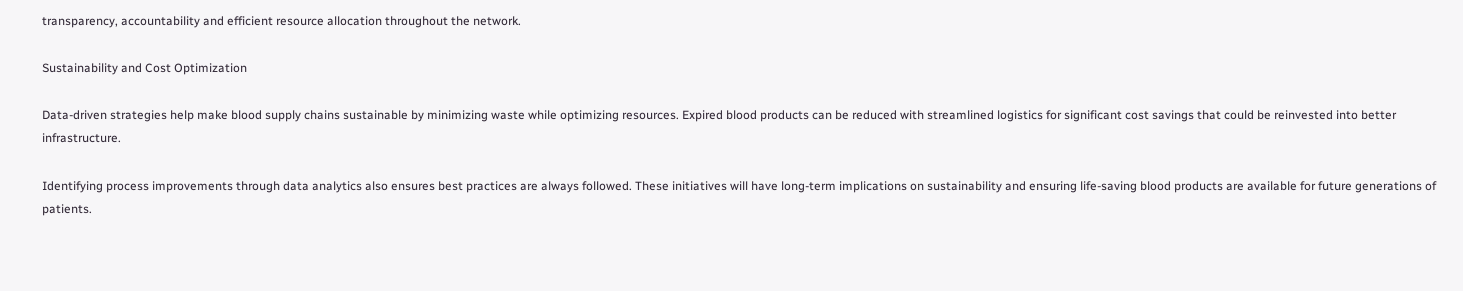transparency, accountability and efficient resource allocation throughout the network.

Sustainability and Cost Optimization

Data-driven strategies help make blood supply chains sustainable by minimizing waste while optimizing resources. Expired blood products can be reduced with streamlined logistics for significant cost savings that could be reinvested into better infrastructure.

Identifying process improvements through data analytics also ensures best practices are always followed. These initiatives will have long-term implications on sustainability and ensuring life-saving blood products are available for future generations of patients.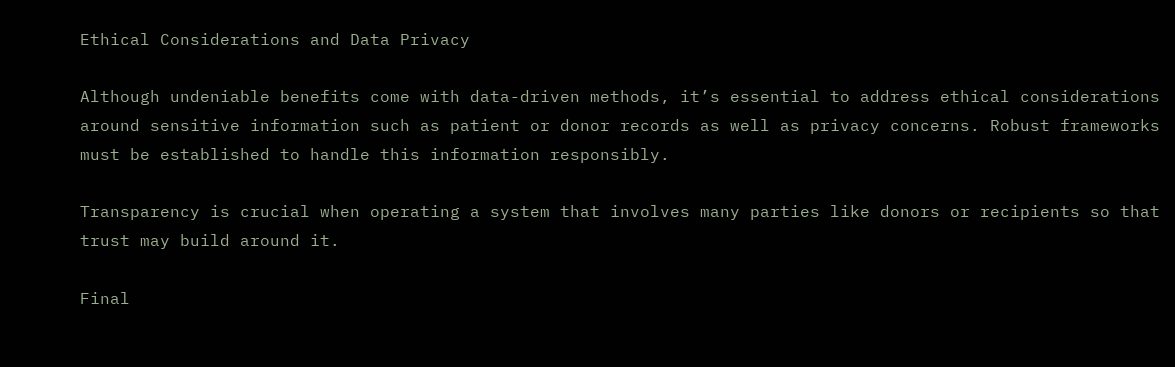Ethical Considerations and Data Privacy

Although undeniable benefits come with data-driven methods, it’s essential to address ethical considerations around sensitive information such as patient or donor records as well as privacy concerns. Robust frameworks must be established to handle this information responsibly.

Transparency is crucial when operating a system that involves many parties like donors or recipients so that trust may build around it.

Final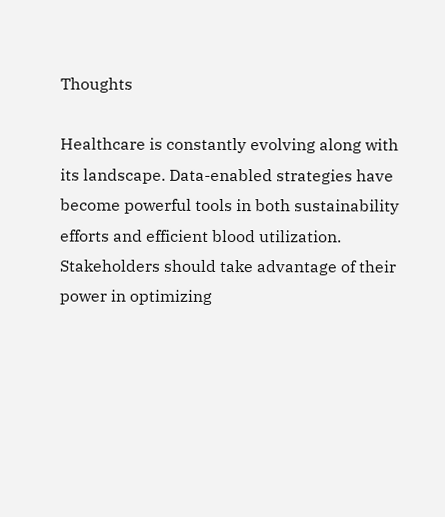Thoughts

Healthcare is constantly evolving along with its landscape. Data-enabled strategies have become powerful tools in both sustainability efforts and efficient blood utilization. Stakeholders should take advantage of their power in optimizing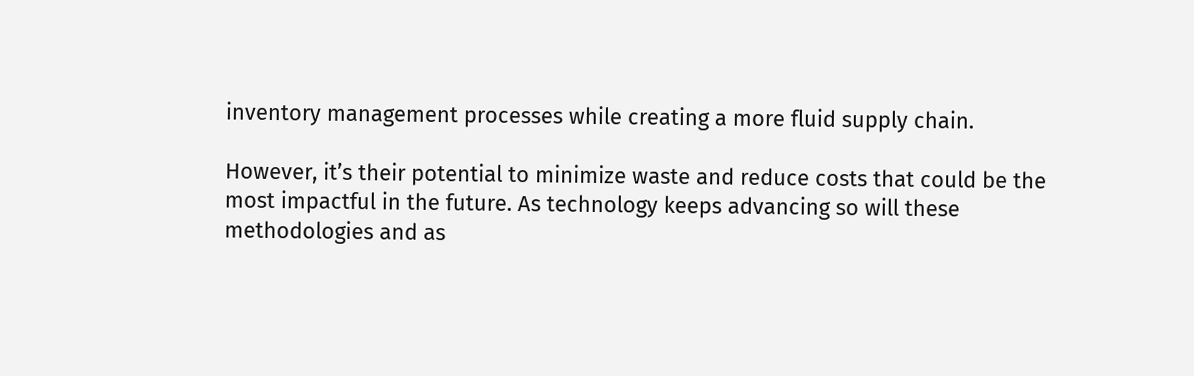inventory management processes while creating a more fluid supply chain.

However, it’s their potential to minimize waste and reduce costs that could be the most impactful in the future. As technology keeps advancing so will these methodologies and as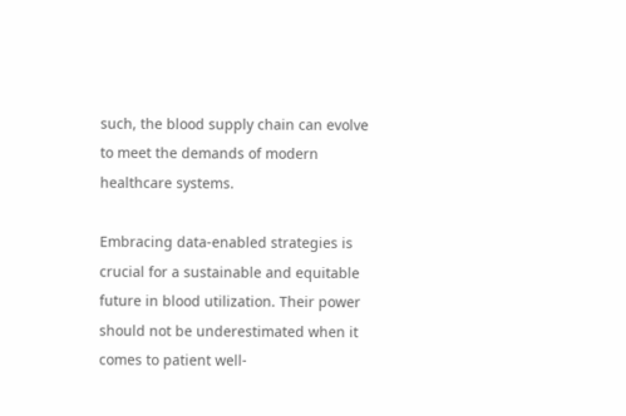such, the blood supply chain can evolve to meet the demands of modern healthcare systems.

Embracing data-enabled strategies is crucial for a sustainable and equitable future in blood utilization. Their power should not be underestimated when it comes to patient well-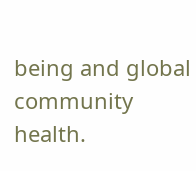being and global community health.